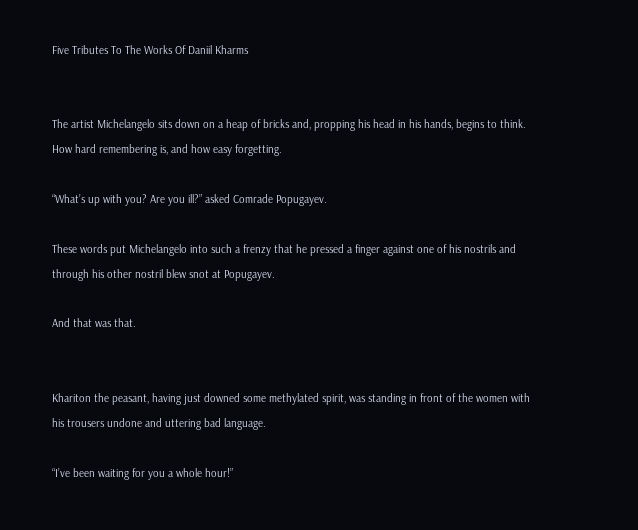Five Tributes To The Works Of Daniil Kharms


The artist Michelangelo sits down on a heap of bricks and, propping his head in his hands, begins to think. How hard remembering is, and how easy forgetting.

“What’s up with you? Are you ill?” asked Comrade Popugayev.

These words put Michelangelo into such a frenzy that he pressed a finger against one of his nostrils and through his other nostril blew snot at Popugayev.

And that was that.


Khariton the peasant, having just downed some methylated spirit, was standing in front of the women with his trousers undone and uttering bad language.

“I’ve been waiting for you a whole hour!”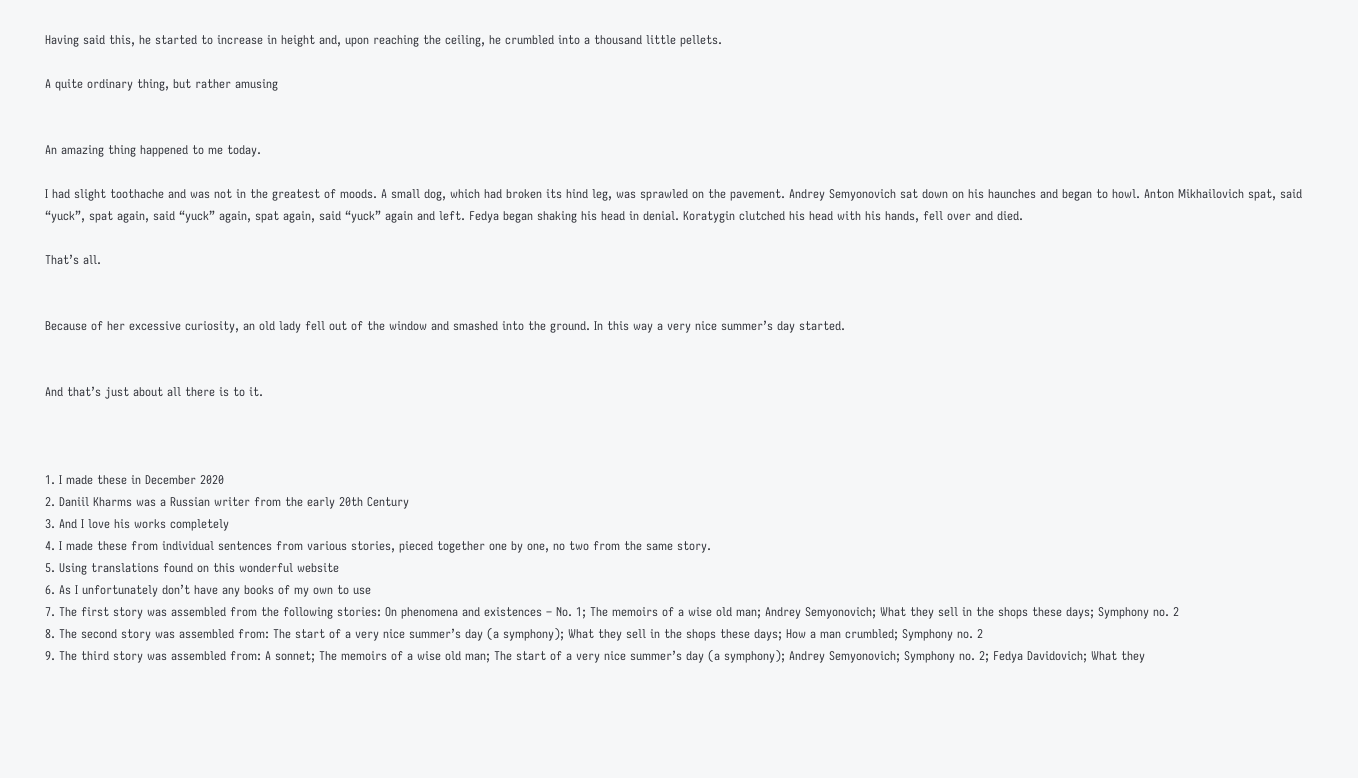Having said this, he started to increase in height and, upon reaching the ceiling, he crumbled into a thousand little pellets.

A quite ordinary thing, but rather amusing


An amazing thing happened to me today.

I had slight toothache and was not in the greatest of moods. A small dog, which had broken its hind leg, was sprawled on the pavement. Andrey Semyonovich sat down on his haunches and began to howl. Anton Mikhailovich spat, said “yuck”, spat again, said “yuck” again, spat again, said “yuck” again and left. Fedya began shaking his head in denial. Koratygin clutched his head with his hands, fell over and died.

That’s all.


Because of her excessive curiosity, an old lady fell out of the window and smashed into the ground. In this way a very nice summer’s day started.


And that’s just about all there is to it.



1. I made these in December 2020
2. Daniil Kharms was a Russian writer from the early 20th Century
3. And I love his works completely
4. I made these from individual sentences from various stories, pieced together one by one, no two from the same story.
5. Using translations found on this wonderful website
6. As I unfortunately don’t have any books of my own to use
7. The first story was assembled from the following stories: On phenomena and existences – No. 1; The memoirs of a wise old man; Andrey Semyonovich; What they sell in the shops these days; Symphony no. 2
8. The second story was assembled from: The start of a very nice summer’s day (a symphony); What they sell in the shops these days; How a man crumbled; Symphony no. 2
9. The third story was assembled from: A sonnet; The memoirs of a wise old man; The start of a very nice summer’s day (a symphony); Andrey Semyonovich; Symphony no. 2; Fedya Davidovich; What they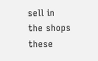sell in the shops these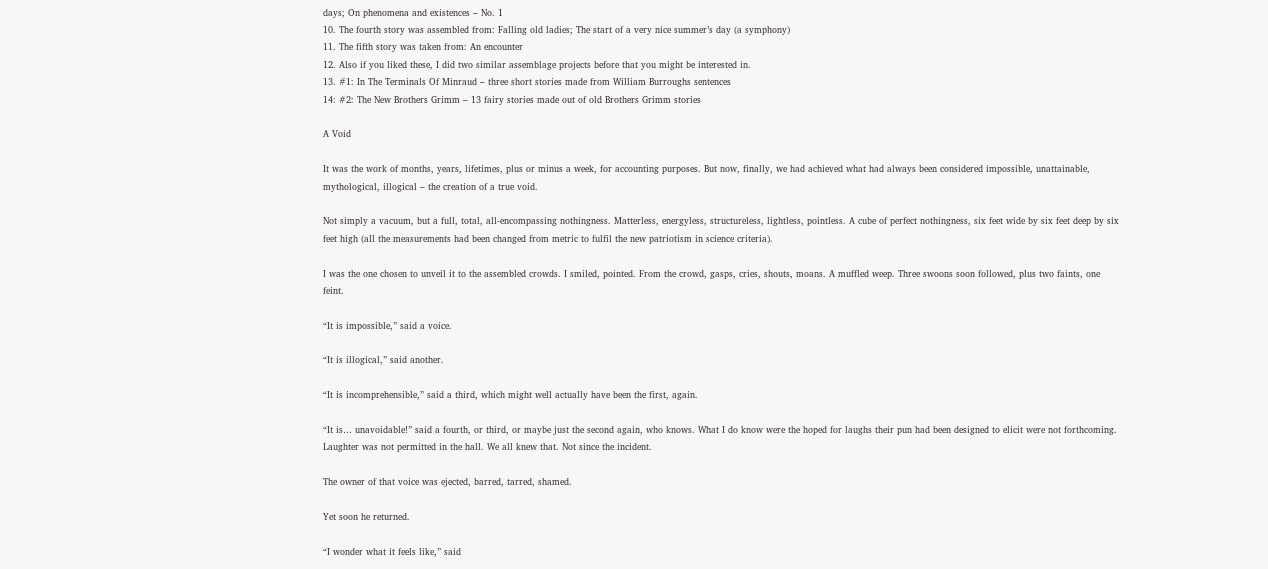days; On phenomena and existences – No. 1
10. The fourth story was assembled from: Falling old ladies; The start of a very nice summer’s day (a symphony)
11. The fifth story was taken from: An encounter
12. Also if you liked these, I did two similar assemblage projects before that you might be interested in.
13. #1: In The Terminals Of Minraud – three short stories made from William Burroughs sentences
14: #2: The New Brothers Grimm – 13 fairy stories made out of old Brothers Grimm stories

A Void

It was the work of months, years, lifetimes, plus or minus a week, for accounting purposes. But now, finally, we had achieved what had always been considered impossible, unattainable, mythological, illogical – the creation of a true void.

Not simply a vacuum, but a full, total, all-encompassing nothingness. Matterless, energyless, structureless, lightless, pointless. A cube of perfect nothingness, six feet wide by six feet deep by six feet high (all the measurements had been changed from metric to fulfil the new patriotism in science criteria).

I was the one chosen to unveil it to the assembled crowds. I smiled, pointed. From the crowd, gasps, cries, shouts, moans. A muffled weep. Three swoons soon followed, plus two faints, one feint.

“It is impossible,” said a voice.

“It is illogical,” said another.

“It is incomprehensible,” said a third, which might well actually have been the first, again.

“It is… unavoidable!” said a fourth, or third, or maybe just the second again, who knows. What I do know were the hoped for laughs their pun had been designed to elicit were not forthcoming. Laughter was not permitted in the hall. We all knew that. Not since the incident.

The owner of that voice was ejected, barred, tarred, shamed.

Yet soon he returned.

“I wonder what it feels like,” said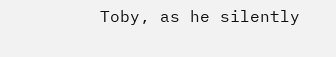Toby, as he silently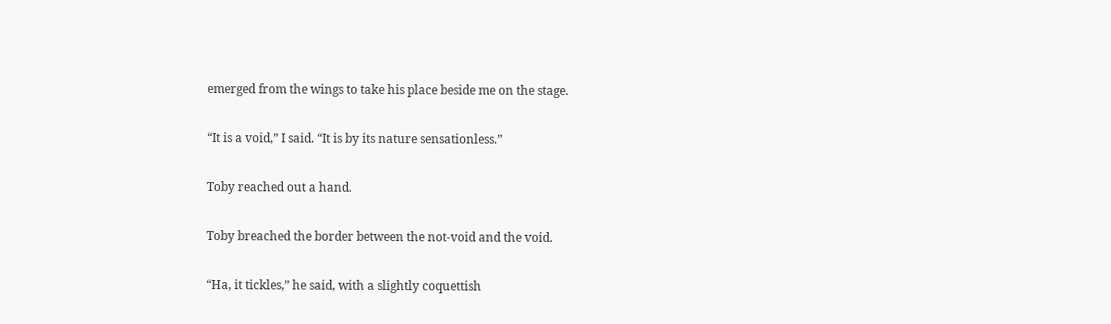emerged from the wings to take his place beside me on the stage.

“It is a void,” I said. “It is by its nature sensationless.”

Toby reached out a hand.

Toby breached the border between the not-void and the void.

“Ha, it tickles,” he said, with a slightly coquettish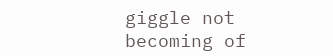giggle not becoming of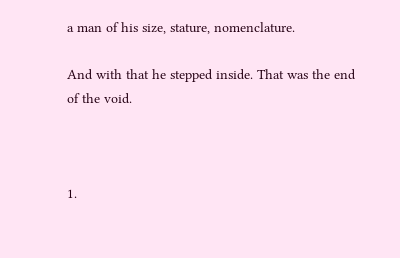a man of his size, stature, nomenclature.

And with that he stepped inside. That was the end of the void.



1.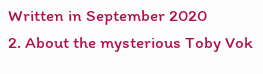Written in September 2020
2. About the mysterious Toby Vok